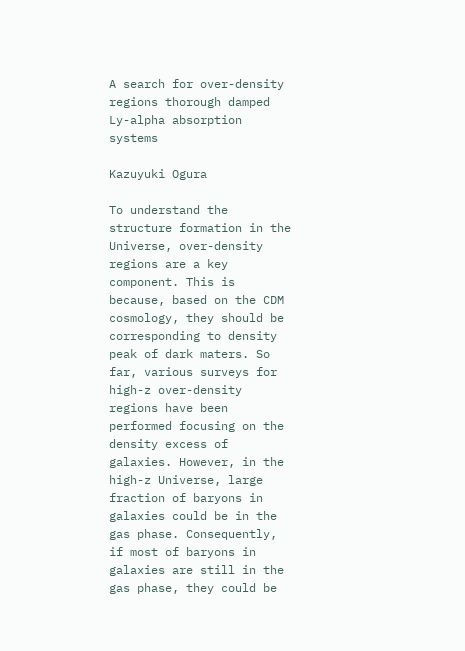A search for over-density regions thorough damped Ly-alpha absorption systems

Kazuyuki Ogura

To understand the structure formation in the Universe, over-density regions are a key component. This is because, based on the CDM cosmology, they should be corresponding to density peak of dark maters. So far, various surveys for high-z over-density regions have been performed focusing on the density excess of galaxies. However, in the high-z Universe, large fraction of baryons in galaxies could be in the gas phase. Consequently, if most of baryons in galaxies are still in the gas phase, they could be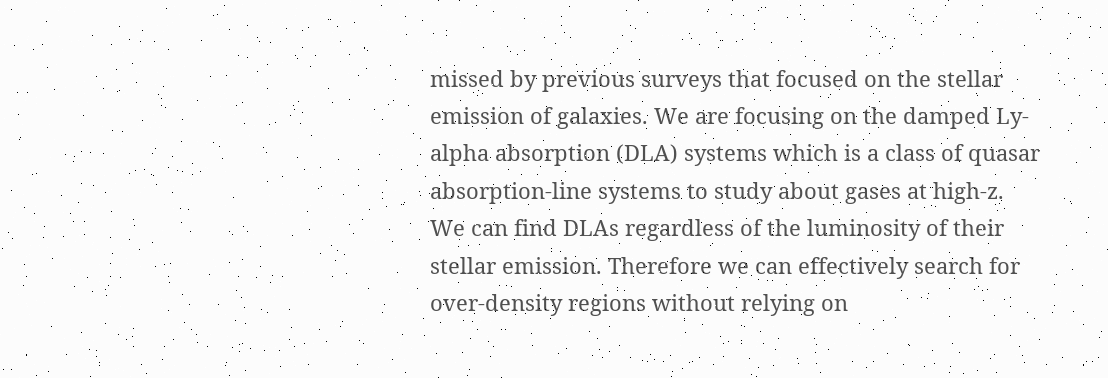missed by previous surveys that focused on the stellar emission of galaxies. We are focusing on the damped Ly-alpha absorption (DLA) systems which is a class of quasar absorption-line systems to study about gases at high-z. We can find DLAs regardless of the luminosity of their stellar emission. Therefore we can effectively search for over-density regions without relying on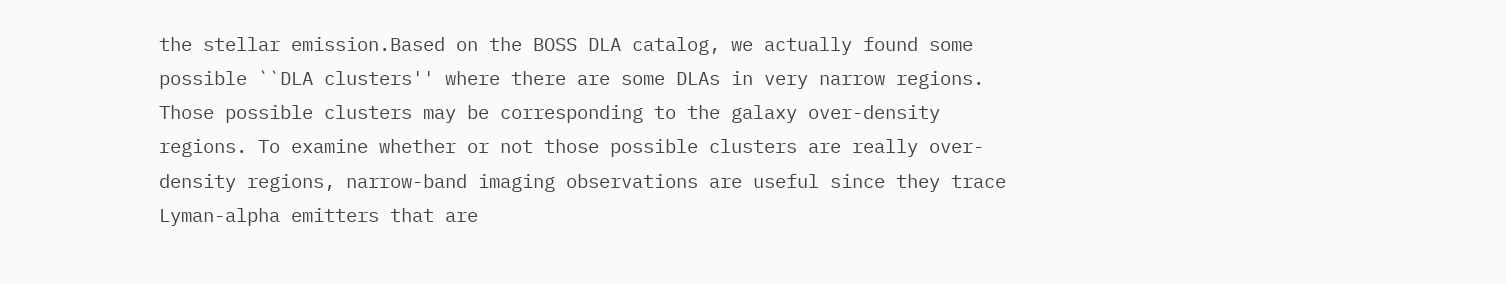the stellar emission.Based on the BOSS DLA catalog, we actually found some possible ``DLA clusters'' where there are some DLAs in very narrow regions. Those possible clusters may be corresponding to the galaxy over-density regions. To examine whether or not those possible clusters are really over-density regions, narrow-band imaging observations are useful since they trace Lyman-alpha emitters that are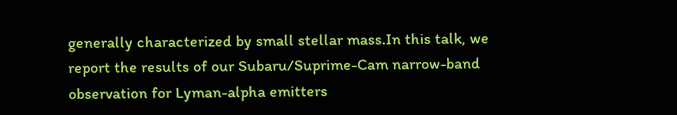generally characterized by small stellar mass.In this talk, we report the results of our Subaru/Suprime-Cam narrow-band observation for Lyman-alpha emitters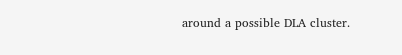around a possible DLA cluster.